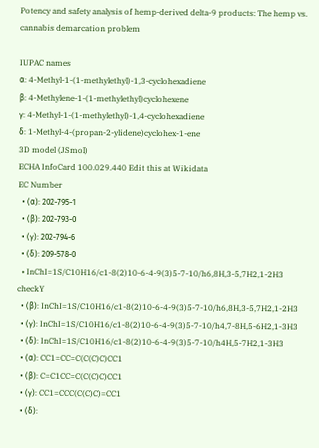Potency and safety analysis of hemp-derived delta-9 products: The hemp vs. cannabis demarcation problem

IUPAC names
α: 4-Methyl-1-(1-methylethyl)-1,3-cyclohexadiene
β: 4-Methylene-1-(1-methylethyl)cyclohexene
γ: 4-Methyl-1-(1-methylethyl)-1,4-cyclohexadiene
δ: 1-Methyl-4-(propan-2-ylidene)cyclohex-1-ene
3D model (JSmol)
ECHA InfoCard 100.029.440 Edit this at Wikidata
EC Number
  • (α): 202-795-1
  • (β): 202-793-0
  • (γ): 202-794-6
  • (δ): 209-578-0
  • InChI=1S/C10H16/c1-8(2)10-6-4-9(3)5-7-10/h6,8H,3-5,7H2,1-2H3 checkY
  • (β): InChI=1S/C10H16/c1-8(2)10-6-4-9(3)5-7-10/h6,8H,3-5,7H2,1-2H3
  • (γ): InChI=1S/C10H16/c1-8(2)10-6-4-9(3)5-7-10/h4,7-8H,5-6H2,1-3H3
  • (δ): InChI=1S/C10H16/c1-8(2)10-6-4-9(3)5-7-10/h4H,5-7H2,1-3H3
  • (α): CC1=CC=C(C(C)C)CC1
  • (β): C=C1CC=C(C(C)C)CC1
  • (γ): CC1=CCC(C(C)C)=CC1
  • (δ):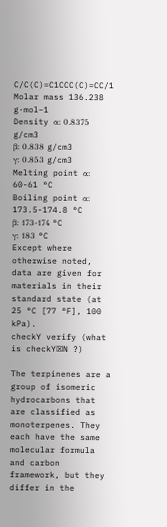C/C(C)=C1CCC(C)=CC/1
Molar mass 136.238 g·mol−1
Density α: 0.8375 g/cm3
β: 0.838 g/cm3
γ: 0.853 g/cm3
Melting point α: 60-61 °C
Boiling point α: 173.5-174.8 °C
β: 173-174 °C
γ: 183 °C
Except where otherwise noted, data are given for materials in their standard state (at 25 °C [77 °F], 100 kPa).
checkY verify (what is checkY☒N ?)

The terpinenes are a group of isomeric hydrocarbons that are classified as monoterpenes. They each have the same molecular formula and carbon framework, but they differ in the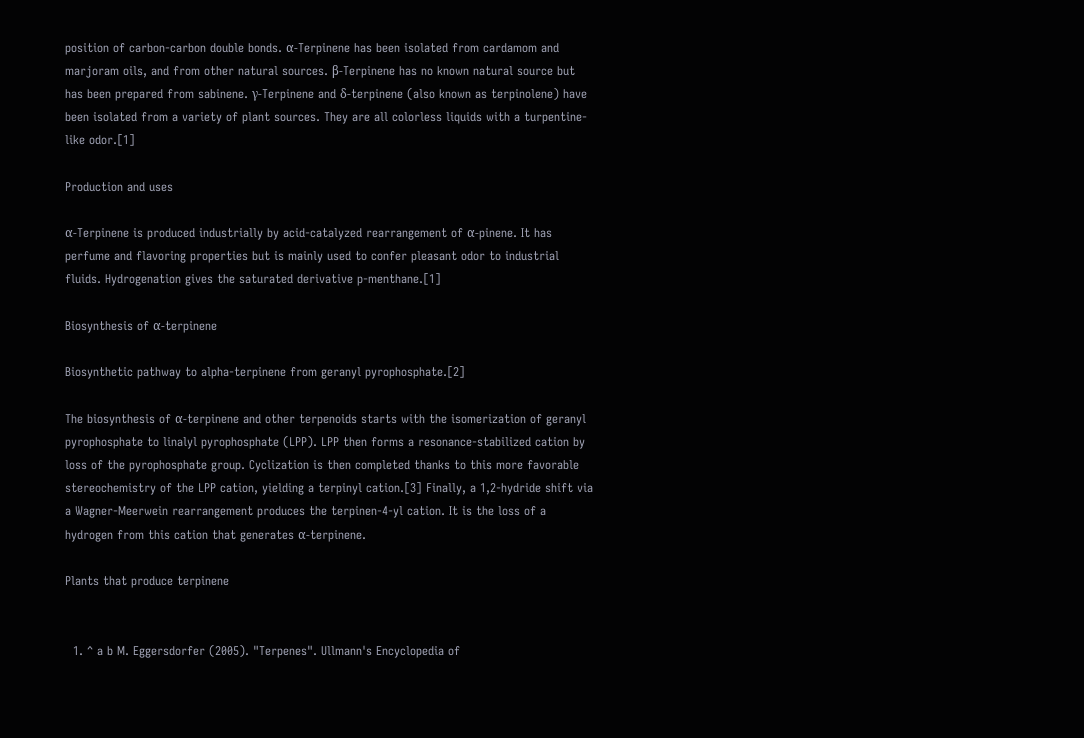position of carbon-carbon double bonds. α-Terpinene has been isolated from cardamom and marjoram oils, and from other natural sources. β-Terpinene has no known natural source but has been prepared from sabinene. γ-Terpinene and δ-terpinene (also known as terpinolene) have been isolated from a variety of plant sources. They are all colorless liquids with a turpentine-like odor.[1]

Production and uses

α-Terpinene is produced industrially by acid-catalyzed rearrangement of α-pinene. It has perfume and flavoring properties but is mainly used to confer pleasant odor to industrial fluids. Hydrogenation gives the saturated derivative p-menthane.[1]

Biosynthesis of α-terpinene

Biosynthetic pathway to alpha-terpinene from geranyl pyrophosphate.[2]

The biosynthesis of α-terpinene and other terpenoids starts with the isomerization of geranyl pyrophosphate to linalyl pyrophosphate (LPP). LPP then forms a resonance-stabilized cation by loss of the pyrophosphate group. Cyclization is then completed thanks to this more favorable stereochemistry of the LPP cation, yielding a terpinyl cation.[3] Finally, a 1,2-hydride shift via a Wagner-Meerwein rearrangement produces the terpinen-4-yl cation. It is the loss of a hydrogen from this cation that generates α-terpinene.

Plants that produce terpinene


  1. ^ a b M. Eggersdorfer (2005). "Terpenes". Ullmann's Encyclopedia of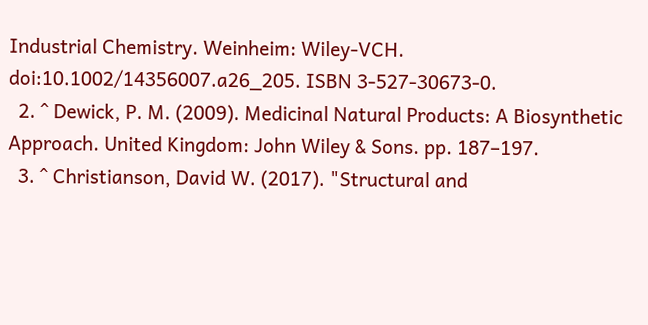Industrial Chemistry. Weinheim: Wiley-VCH. doi:10.1002/14356007.a26_205. ISBN 3-527-30673-0.
  2. ^ Dewick, P. M. (2009). Medicinal Natural Products: A Biosynthetic Approach. United Kingdom: John Wiley & Sons. pp. 187–197.
  3. ^ Christianson, David W. (2017). "Structural and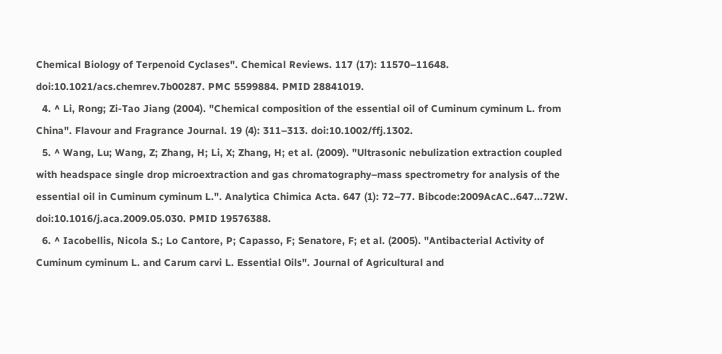Chemical Biology of Terpenoid Cyclases". Chemical Reviews. 117 (17): 11570–11648. doi:10.1021/acs.chemrev.7b00287. PMC 5599884. PMID 28841019.
  4. ^ Li, Rong; Zi-Tao Jiang (2004). "Chemical composition of the essential oil of Cuminum cyminum L. from China". Flavour and Fragrance Journal. 19 (4): 311–313. doi:10.1002/ffj.1302.
  5. ^ Wang, Lu; Wang, Z; Zhang, H; Li, X; Zhang, H; et al. (2009). "Ultrasonic nebulization extraction coupled with headspace single drop microextraction and gas chromatography–mass spectrometry for analysis of the essential oil in Cuminum cyminum L.". Analytica Chimica Acta. 647 (1): 72–77. Bibcode:2009AcAC..647...72W. doi:10.1016/j.aca.2009.05.030. PMID 19576388.
  6. ^ Iacobellis, Nicola S.; Lo Cantore, P; Capasso, F; Senatore, F; et al. (2005). "Antibacterial Activity of Cuminum cyminum L. and Carum carvi L. Essential Oils". Journal of Agricultural and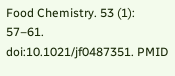Food Chemistry. 53 (1): 57–61. doi:10.1021/jf0487351. PMID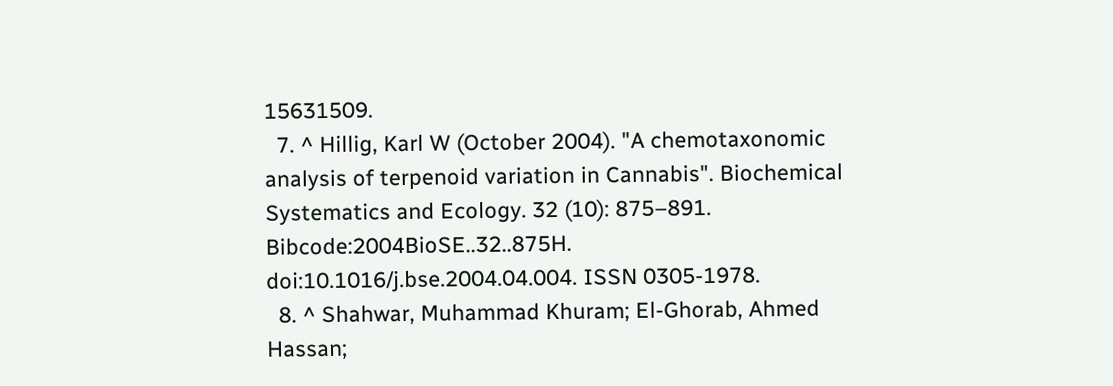15631509.
  7. ^ Hillig, Karl W (October 2004). "A chemotaxonomic analysis of terpenoid variation in Cannabis". Biochemical Systematics and Ecology. 32 (10): 875–891. Bibcode:2004BioSE..32..875H. doi:10.1016/j.bse.2004.04.004. ISSN 0305-1978.
  8. ^ Shahwar, Muhammad Khuram; El-Ghorab, Ahmed Hassan;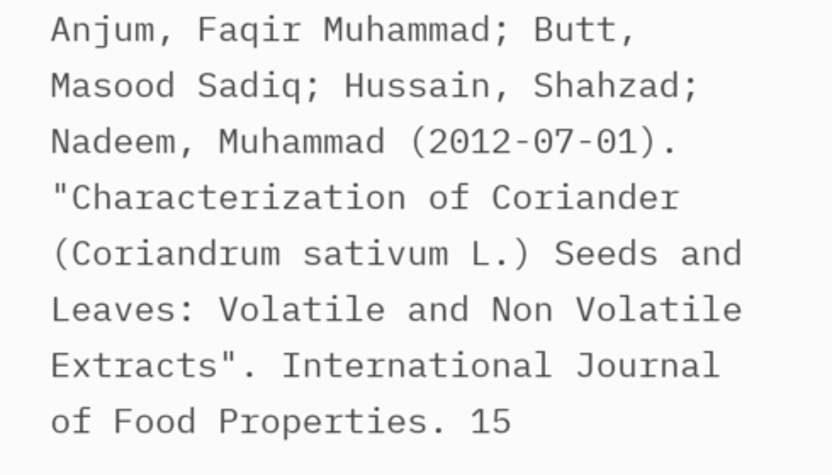Anjum, Faqir Muhammad; Butt, Masood Sadiq; Hussain, Shahzad; Nadeem, Muhammad (2012-07-01). "Characterization of Coriander (Coriandrum sativum L.) Seeds and Leaves: Volatile and Non Volatile Extracts". International Journal of Food Properties. 15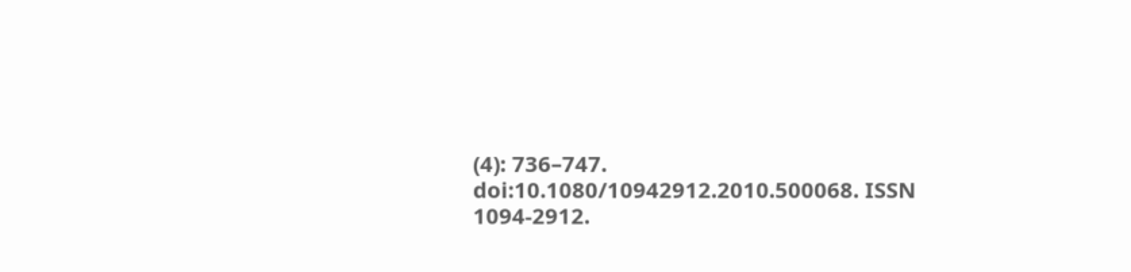(4): 736–747. doi:10.1080/10942912.2010.500068. ISSN 1094-2912.